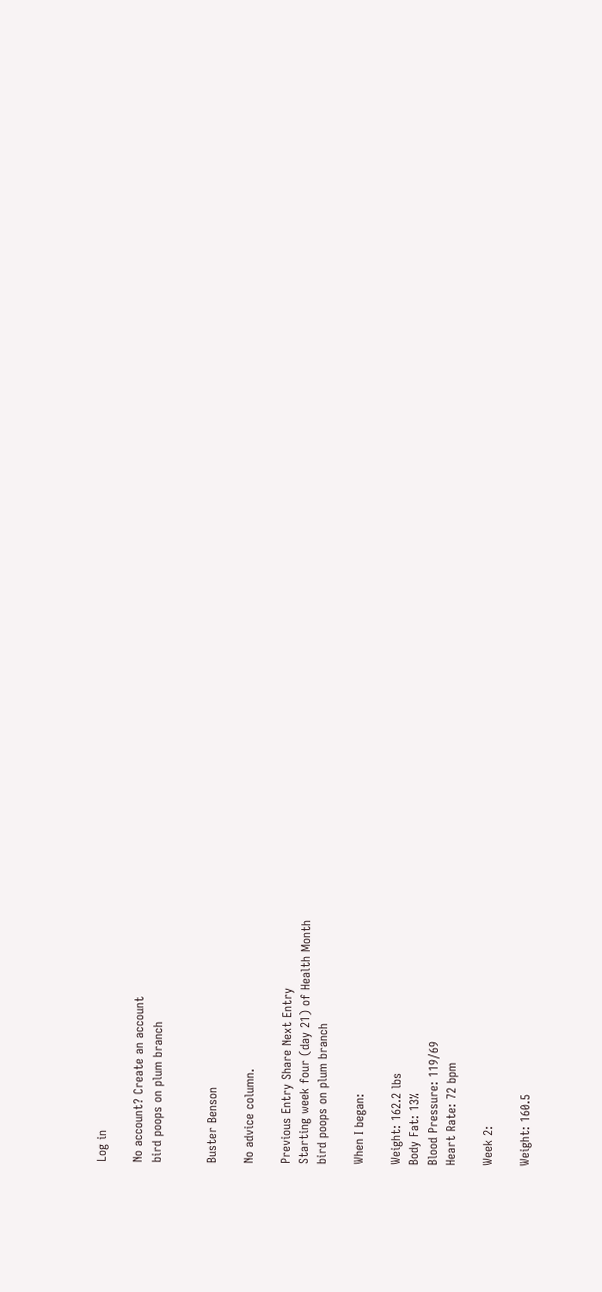Log in

No account? Create an account
bird poops on plum branch


Buster Benson

No advice column.

Previous Entry Share Next Entry
Starting week four (day 21) of Health Month
bird poops on plum branch

When I began:

Weight: 162.2 lbs
Body Fat: 13%
Blood Pressure: 119/69
Heart Rate: 72 bpm

Week 2:

Weight: 160.5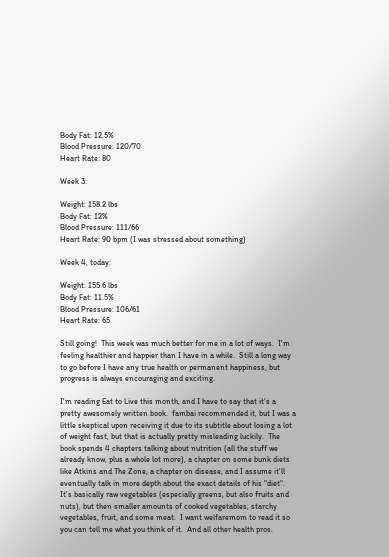Body Fat: 12.5%
Blood Pressure: 120/70
Heart Rate: 80

Week 3:

Weight: 158.2 lbs
Body Fat: 12%
Blood Pressure: 111/66
Heart Rate: 90 bpm (I was stressed about something)

Week 4, today:

Weight: 155.6 lbs
Body Fat: 11.5%
Blood Pressure: 106/61
Heart Rate: 65

Still going!  This week was much better for me in a lot of ways.  I'm feeling healthier and happier than I have in a while.  Still a long way to go before I have any true health or permanent happiness, but progress is always encouraging and exciting.

I'm reading Eat to Live this month, and I have to say that it's a pretty awesomely written book.  fambai recommended it, but I was a little skeptical upon receiving it due to its subtitle about losing a lot of weight fast, but that is actually pretty misleading luckily.  The book spends 4 chapters talking about nutrition (all the stuff we already know, plus a whole lot more), a chapter on some bunk diets like Atkins and The Zone, a chapter on disease, and I assume it'll eventually talk in more depth about the exact details of his "diet".  It's basically raw vegetables (especially greens, but also fruits and nuts), but then smaller amounts of cooked vegetables, starchy vegetables, fruit, and some meat.  I want welfaremom to read it so you can tell me what you think of it.  And all other health pros.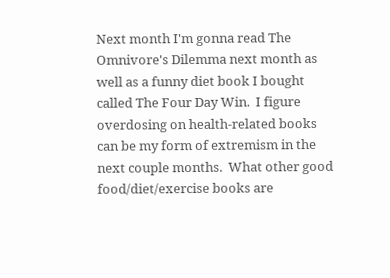Next month I'm gonna read The Omnivore's Dilemma next month as well as a funny diet book I bought called The Four Day Win.  I figure overdosing on health-related books can be my form of extremism in the next couple months.  What other good food/diet/exercise books are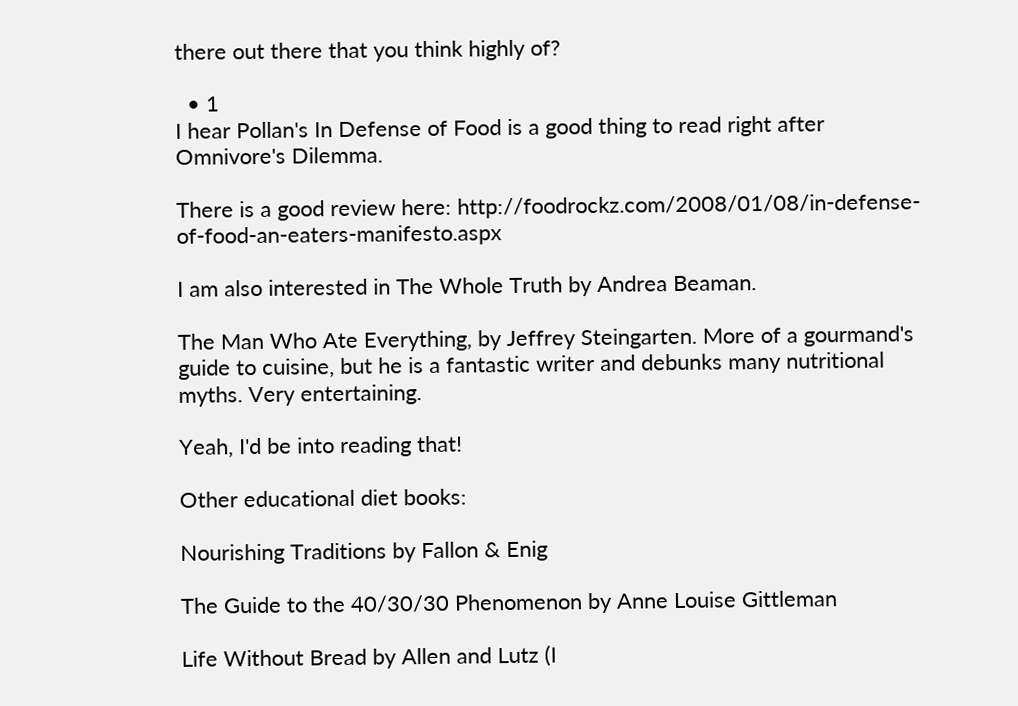there out there that you think highly of?

  • 1
I hear Pollan's In Defense of Food is a good thing to read right after Omnivore's Dilemma.

There is a good review here: http://foodrockz.com/2008/01/08/in-defense-of-food-an-eaters-manifesto.aspx

I am also interested in The Whole Truth by Andrea Beaman.

The Man Who Ate Everything, by Jeffrey Steingarten. More of a gourmand's guide to cuisine, but he is a fantastic writer and debunks many nutritional myths. Very entertaining.

Yeah, I'd be into reading that!

Other educational diet books:

Nourishing Traditions by Fallon & Enig

The Guide to the 40/30/30 Phenomenon by Anne Louise Gittleman

Life Without Bread by Allen and Lutz (I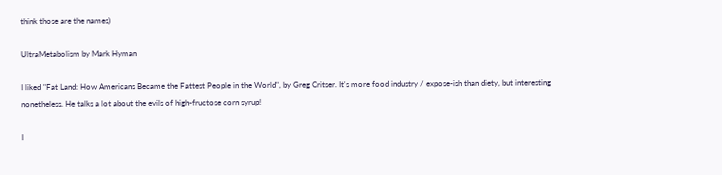think those are the names)

UltraMetabolism by Mark Hyman

I liked "Fat Land: How Americans Became the Fattest People in the World", by Greg Critser. It's more food industry / expose-ish than diety, but interesting nonetheless. He talks a lot about the evils of high-fructose corn syrup!

I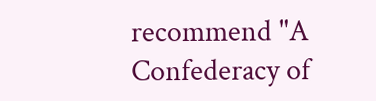recommend "A Confederacy of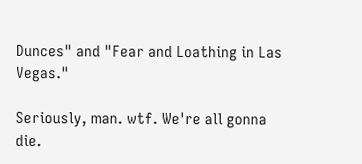Dunces" and "Fear and Loathing in Las Vegas."

Seriously, man. wtf. We're all gonna die.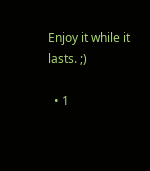Enjoy it while it lasts. ;)

  • 1